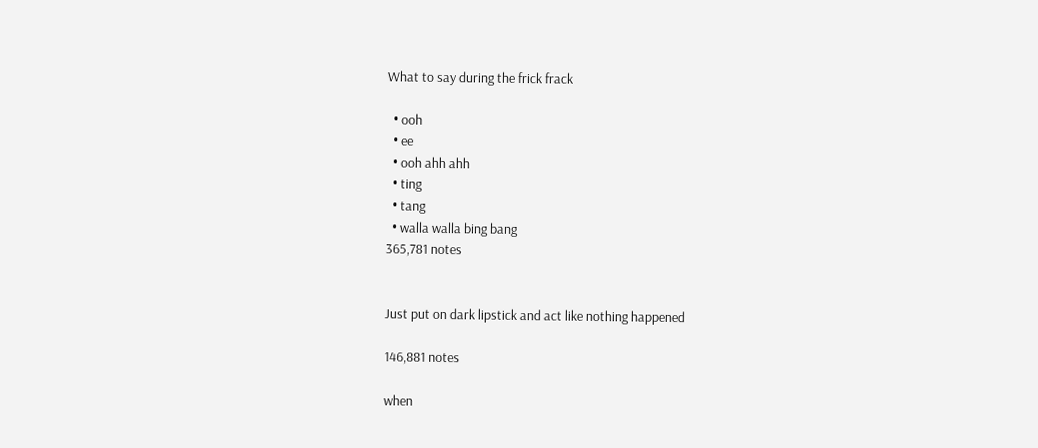What to say during the frick frack

  • ooh
  • ee
  • ooh ahh ahh
  • ting
  • tang
  • walla walla bing bang
365,781 notes


Just put on dark lipstick and act like nothing happened

146,881 notes

when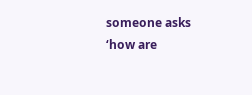someone asks ‘how are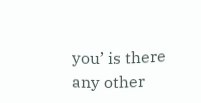you’ is there any other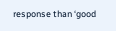response than ‘good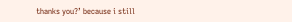thanks you?’ because i still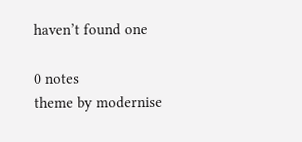haven’t found one

0 notes
theme by modernise